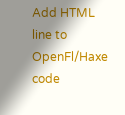Add HTML line to OpenFl/Haxe code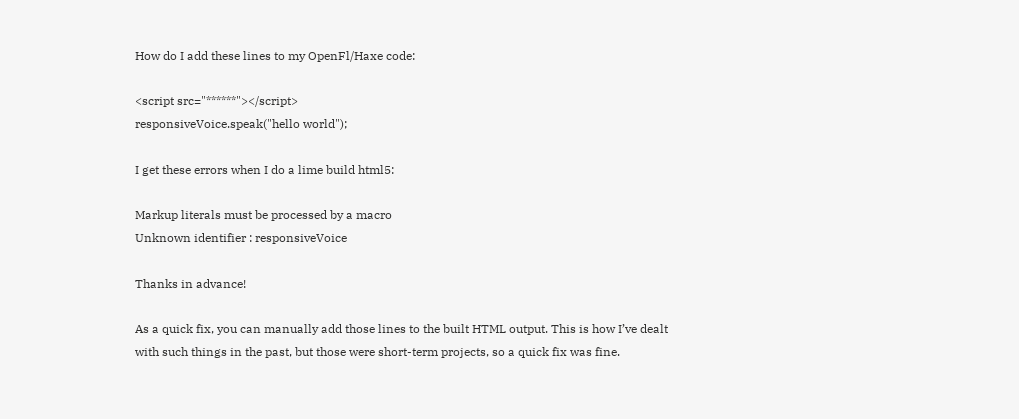How do I add these lines to my OpenFl/Haxe code:

<script src="******"></script>
responsiveVoice.speak("hello world");

I get these errors when I do a lime build html5:

Markup literals must be processed by a macro
Unknown identifier : responsiveVoice

Thanks in advance!

As a quick fix, you can manually add those lines to the built HTML output. This is how I’ve dealt with such things in the past, but those were short-term projects, so a quick fix was fine.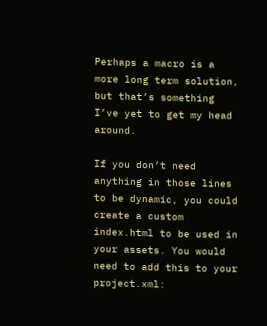Perhaps a macro is a more long term solution, but that’s something I’ve yet to get my head around.

If you don’t need anything in those lines to be dynamic, you could create a custom index.html to be used in your assets. You would need to add this to your project.xml: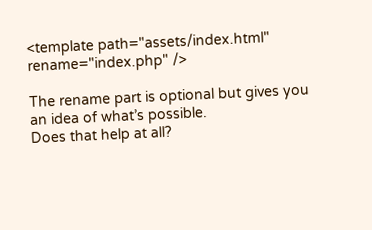<template path="assets/index.html" rename="index.php" />

The rename part is optional but gives you an idea of what’s possible.
Does that help at all?